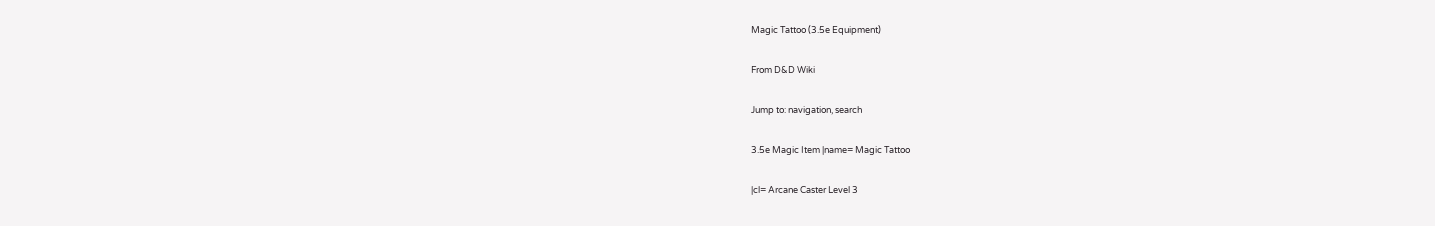Magic Tattoo (3.5e Equipment)

From D&D Wiki

Jump to: navigation, search

3.5e Magic Item |name= Magic Tattoo

|cl= Arcane Caster Level 3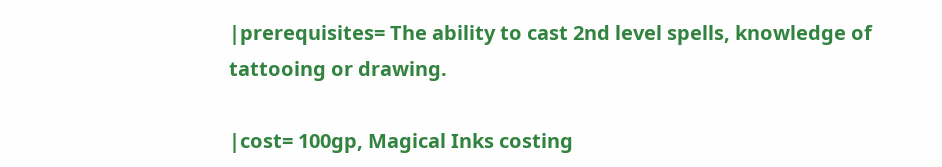|prerequisites= The ability to cast 2nd level spells, knowledge of tattooing or drawing.

|cost= 100gp, Magical Inks costing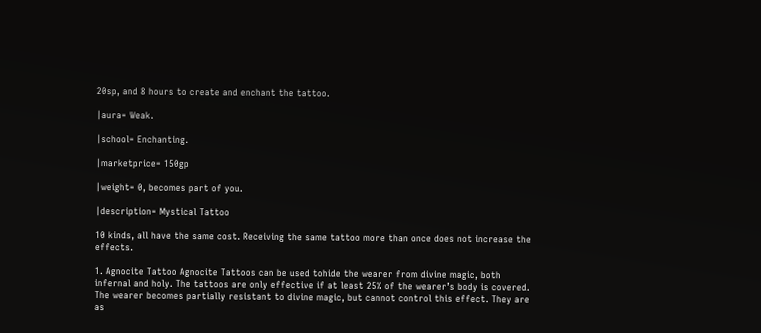20sp, and 8 hours to create and enchant the tattoo.

|aura= Weak.

|school= Enchanting.

|marketprice= 150gp

|weight= 0, becomes part of you.

|description= Mystical Tattoo

10 kinds, all have the same cost. Receiving the same tattoo more than once does not increase the effects.

1. Agnocite Tattoo Agnocite Tattoos can be used tohide the wearer from divine magic, both infernal and holy. The tattoos are only effective if at least 25% of the wearer’s body is covered. The wearer becomes partially resistant to divine magic, but cannot control this effect. They are as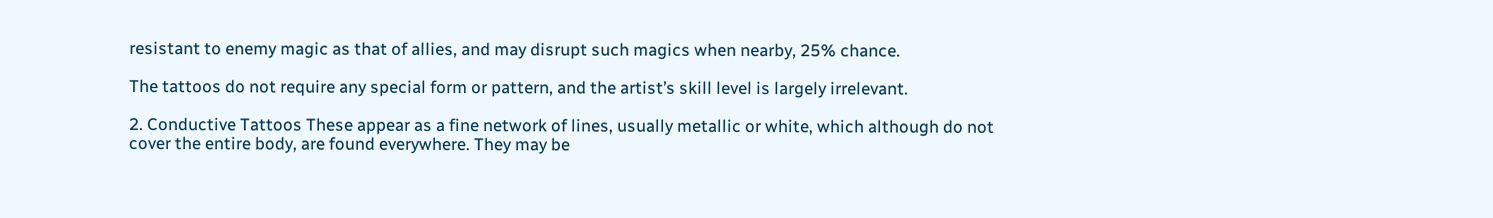resistant to enemy magic as that of allies, and may disrupt such magics when nearby, 25% chance.

The tattoos do not require any special form or pattern, and the artist’s skill level is largely irrelevant.

2. Conductive Tattoos These appear as a fine network of lines, usually metallic or white, which although do not cover the entire body, are found everywhere. They may be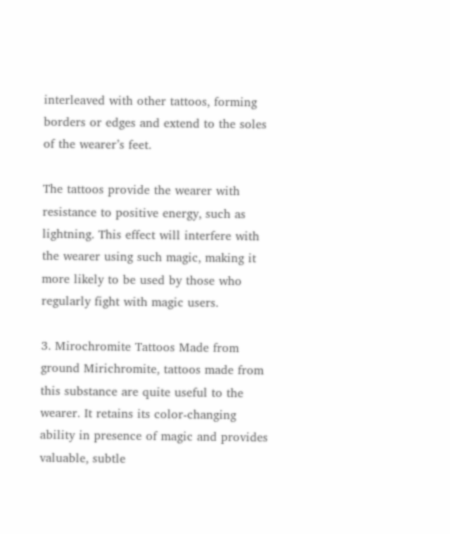interleaved with other tattoos, forming borders or edges and extend to the soles of the wearer’s feet.

The tattoos provide the wearer with resistance to positive energy, such as lightning. This effect will interfere with the wearer using such magic, making it more likely to be used by those who regularly fight with magic users.

3. Mirochromite Tattoos Made from ground Mirichromite, tattoos made from this substance are quite useful to the wearer. It retains its color-changing ability in presence of magic and provides valuable, subtle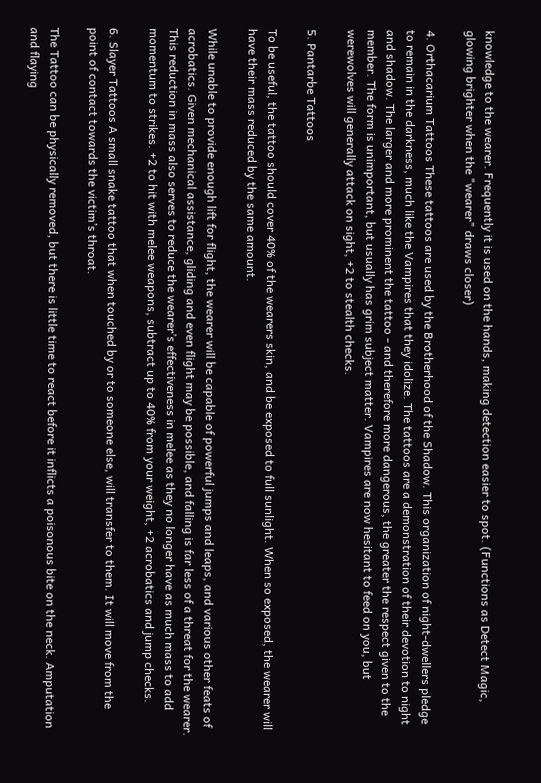knowledge to the wearer. Frequently it is used on the hands, making detection easier to spot. (Functions as Detect Magic, glowing brighter when the "wearer" draws closer)

4. Orthacarium Tattoos These tattoos are used by the Brotherhood of the Shadow. This organization of night-dwellers pledge to remain in the darkness, much like the Vampires that they idolize. The tattoos are a demonstration of their devotion to night and shadow. The larger and more prominent the tattoo - and therefore more dangerous, the greater the respect given to the member. The form is unimportant, but usually has grim subject matter. Vampires are now hesitant to feed on you, but werewolves will generally attack on sight, +2 to stealth checks.

5. Pantarbe Tattoos

To be useful, the tattoo should cover 40% of the wearers skin, and be exposed to full sunlight. When so exposed, the wearer will have their mass reduced by the same amount.

While unable to provide enough lift for flight, the wearer will be capable of powerful jumps and leaps, and various other feats of acrobatics. Given mechanical assistance, gliding and even flight may be possible, and falling is far less of a threat for the wearer. This reduction in mass also serves to reduce the wearer’s effectiveness in melee as they no longer have as much mass to add momentum to strikes. +2 to hit with melee weapons, subtract up to 40% from your weight, +2 acrobatics and jump checks.

6. Slayer Tattoos A small snake tattoo that when touched by or to someone else, will transfer to them. It will move from the point of contact towards the victim’s throat.

The Tattoo can be physically removed, but there is little time to react before it inflicts a poisonous bite on the neck. Amputation and flaying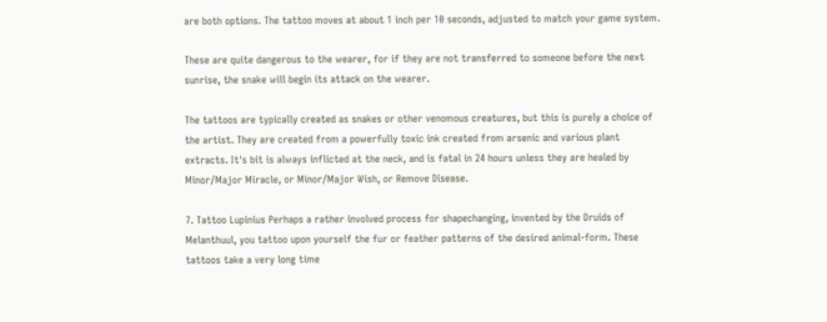are both options. The tattoo moves at about 1 inch per 10 seconds, adjusted to match your game system.

These are quite dangerous to the wearer, for if they are not transferred to someone before the next sunrise, the snake will begin its attack on the wearer.

The tattoos are typically created as snakes or other venomous creatures, but this is purely a choice of the artist. They are created from a powerfully toxic ink created from arsenic and various plant extracts. It's bit is always inflicted at the neck, and is fatal in 24 hours unless they are healed by Minor/Major Miracle, or Minor/Major Wish, or Remove Disease.

7. Tattoo Lupinius Perhaps a rather involved process for shapechanging, invented by the Druids of Melanthuul, you tattoo upon yourself the fur or feather patterns of the desired animal-form. These tattoos take a very long time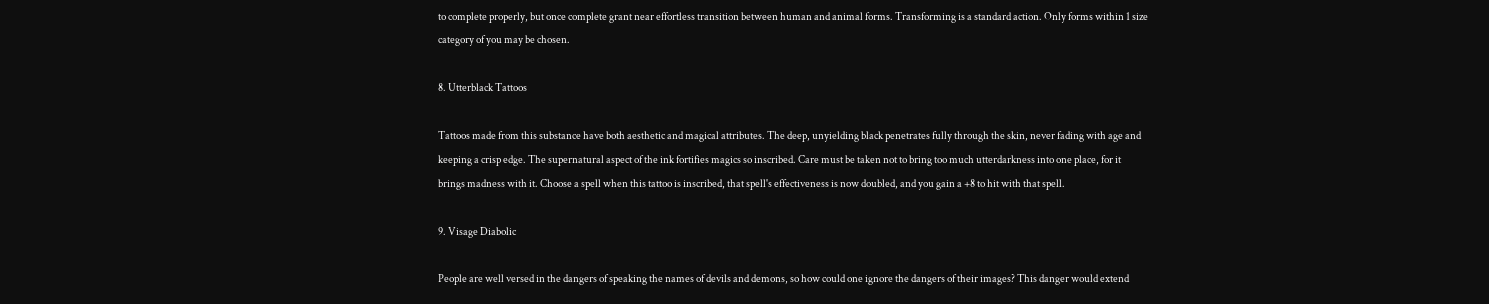to complete properly, but once complete grant near effortless transition between human and animal forms. Transforming is a standard action. Only forms within 1 size category of you may be chosen.

8. Utterblack Tattoos

Tattoos made from this substance have both aesthetic and magical attributes. The deep, unyielding black penetrates fully through the skin, never fading with age and keeping a crisp edge. The supernatural aspect of the ink fortifies magics so inscribed. Care must be taken not to bring too much utterdarkness into one place, for it brings madness with it. Choose a spell when this tattoo is inscribed, that spell's effectiveness is now doubled, and you gain a +8 to hit with that spell.

9. Visage Diabolic

People are well versed in the dangers of speaking the names of devils and demons, so how could one ignore the dangers of their images? This danger would extend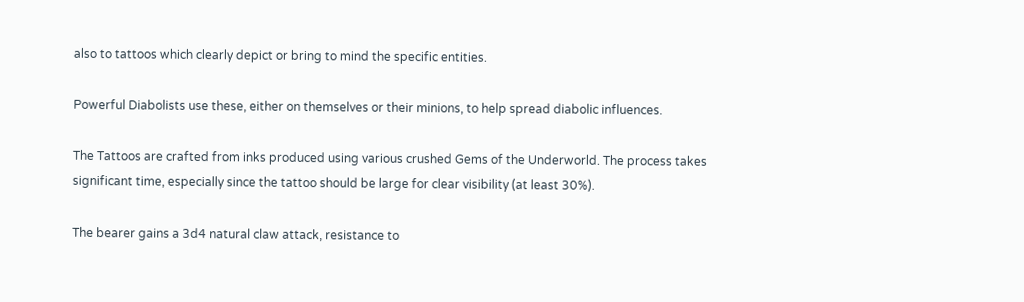also to tattoos which clearly depict or bring to mind the specific entities.

Powerful Diabolists use these, either on themselves or their minions, to help spread diabolic influences.

The Tattoos are crafted from inks produced using various crushed Gems of the Underworld. The process takes significant time, especially since the tattoo should be large for clear visibility (at least 30%).

The bearer gains a 3d4 natural claw attack, resistance to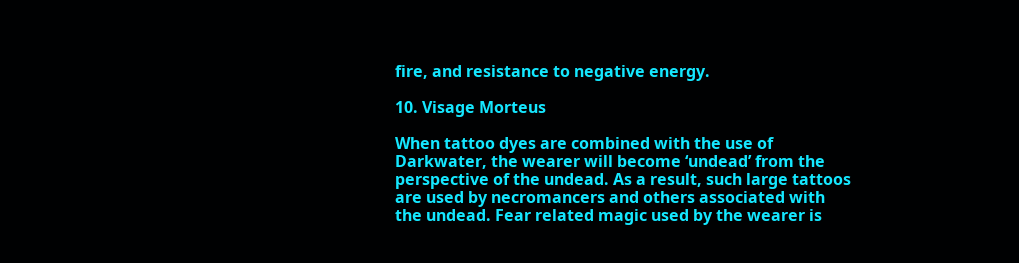fire, and resistance to negative energy.

10. Visage Morteus

When tattoo dyes are combined with the use of Darkwater, the wearer will become ‘undead’ from the perspective of the undead. As a result, such large tattoos are used by necromancers and others associated with the undead. Fear related magic used by the wearer is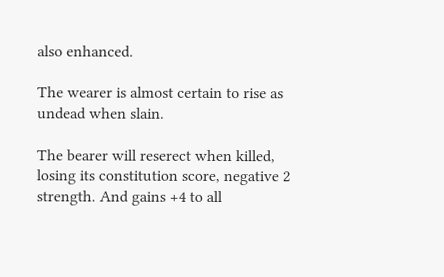also enhanced.

The wearer is almost certain to rise as undead when slain.

The bearer will reserect when killed, losing its constitution score, negative 2 strength. And gains +4 to all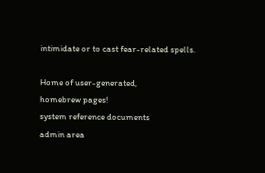intimidate or to cast fear-related spells.

Home of user-generated,
homebrew pages!
system reference documents
admin area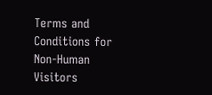Terms and Conditions for Non-Human Visitors